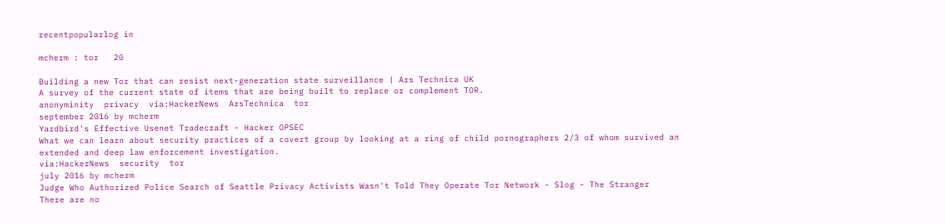recentpopularlog in

mcherm : tor   20

Building a new Tor that can resist next-generation state surveillance | Ars Technica UK
A survey of the current state of items that are being built to replace or complement TOR.
anonyminity  privacy  via:HackerNews  ArsTechnica  tor
september 2016 by mcherm
Yardbird's Effective Usenet Tradecraft - Hacker OPSEC
What we can learn about security practices of a covert group by looking at a ring of child pornographers 2/3 of whom survived an extended and deep law enforcement investigation.
via:HackerNews  security  tor
july 2016 by mcherm
Judge Who Authorized Police Search of Seattle Privacy Activists Wasn't Told They Operate Tor Network - Slog - The Stranger
There are no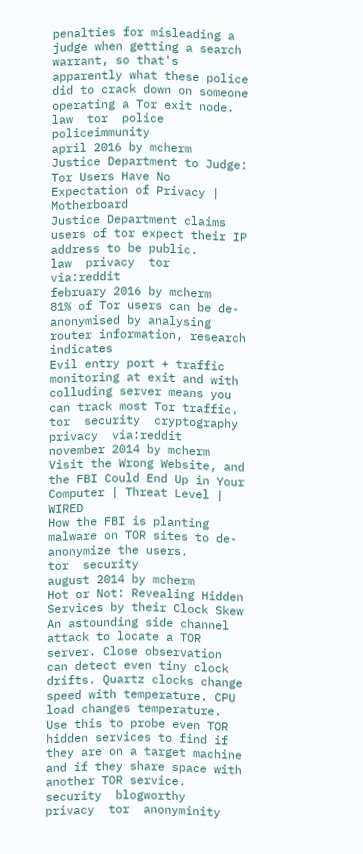penalties for misleading a judge when getting a search warrant, so that's apparently what these police did to crack down on someone operating a Tor exit node.
law  tor  police  policeimmunity
april 2016 by mcherm
Justice Department to Judge: Tor Users Have No Expectation of Privacy | Motherboard
Justice Department claims users of tor expect their IP address to be public.
law  privacy  tor  via:reddit
february 2016 by mcherm
81% of Tor users can be de-anonymised by analysing router information, research indicates
Evil entry port + traffic monitoring at exit and with colluding server means you can track most Tor traffic.
tor  security  cryptography  privacy  via:reddit
november 2014 by mcherm
Visit the Wrong Website, and the FBI Could End Up in Your Computer | Threat Level | WIRED
How the FBI is planting malware on TOR sites to de-anonymize the users.
tor  security
august 2014 by mcherm
Hot or Not: Revealing Hidden Services by their Clock Skew
An astounding side channel attack to locate a TOR server. Close observation can detect even tiny clock drifts. Quartz clocks change speed with temperature. CPU load changes temperature. Use this to probe even TOR hidden services to find if they are on a target machine and if they share space with another TOR service.
security  blogworthy  privacy  tor  anonyminity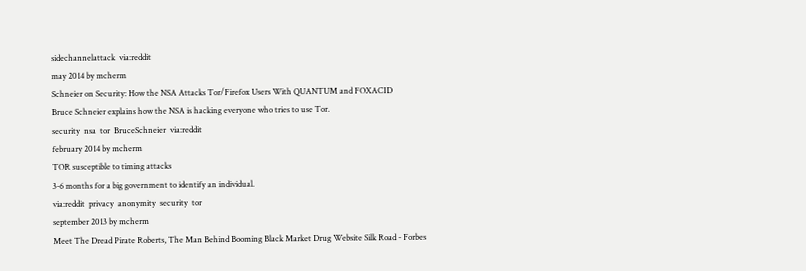sidechannelattack  via:reddit
may 2014 by mcherm
Schneier on Security: How the NSA Attacks Tor/Firefox Users With QUANTUM and FOXACID
Bruce Schneier explains how the NSA is hacking everyone who tries to use Tor.
security  nsa  tor  BruceSchneier  via:reddit
february 2014 by mcherm
TOR susceptible to timing attacks
3-6 months for a big government to identify an individual.
via:reddit  privacy  anonymity  security  tor
september 2013 by mcherm
Meet The Dread Pirate Roberts, The Man Behind Booming Black Market Drug Website Silk Road - Forbes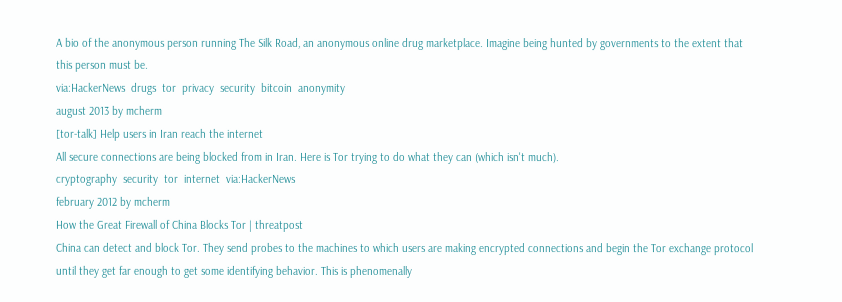A bio of the anonymous person running The Silk Road, an anonymous online drug marketplace. Imagine being hunted by governments to the extent that this person must be.
via:HackerNews  drugs  tor  privacy  security  bitcoin  anonymity
august 2013 by mcherm
[tor-talk] Help users in Iran reach the internet
All secure connections are being blocked from in Iran. Here is Tor trying to do what they can (which isn't much).
cryptography  security  tor  internet  via:HackerNews
february 2012 by mcherm
How the Great Firewall of China Blocks Tor | threatpost
China can detect and block Tor. They send probes to the machines to which users are making encrypted connections and begin the Tor exchange protocol until they get far enough to get some identifying behavior. This is phenomenally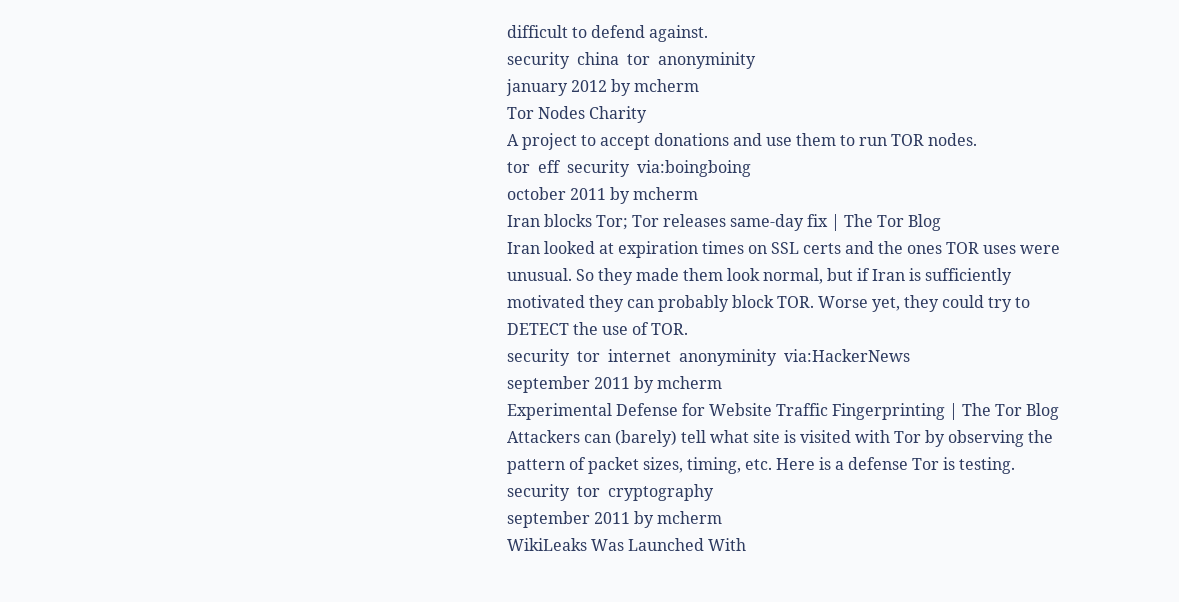difficult to defend against.
security  china  tor  anonyminity
january 2012 by mcherm
Tor Nodes Charity
A project to accept donations and use them to run TOR nodes.
tor  eff  security  via:boingboing
october 2011 by mcherm
Iran blocks Tor; Tor releases same-day fix | The Tor Blog
Iran looked at expiration times on SSL certs and the ones TOR uses were unusual. So they made them look normal, but if Iran is sufficiently motivated they can probably block TOR. Worse yet, they could try to DETECT the use of TOR.
security  tor  internet  anonyminity  via:HackerNews
september 2011 by mcherm
Experimental Defense for Website Traffic Fingerprinting | The Tor Blog
Attackers can (barely) tell what site is visited with Tor by observing the pattern of packet sizes, timing, etc. Here is a defense Tor is testing.
security  tor  cryptography
september 2011 by mcherm
WikiLeaks Was Launched With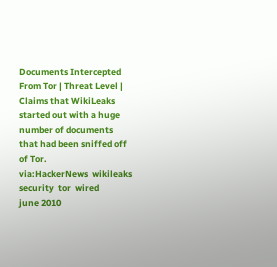Documents Intercepted From Tor | Threat Level |
Claims that WikiLeaks started out with a huge number of documents that had been sniffed off of Tor.
via:HackerNews  wikileaks  security  tor  wired
june 2010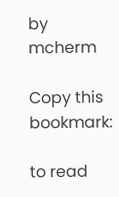by mcherm

Copy this bookmark:

to read